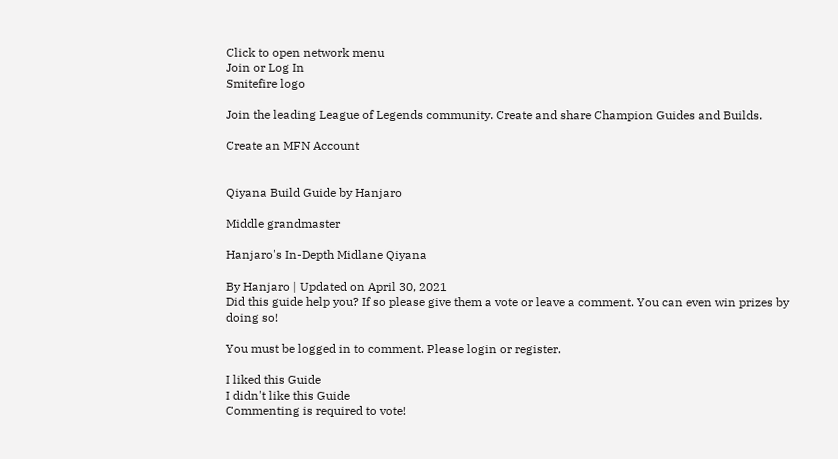Click to open network menu
Join or Log In
Smitefire logo

Join the leading League of Legends community. Create and share Champion Guides and Builds.

Create an MFN Account


Qiyana Build Guide by Hanjaro

Middle grandmaster

Hanjaro's In-Depth Midlane Qiyana

By Hanjaro | Updated on April 30, 2021
Did this guide help you? If so please give them a vote or leave a comment. You can even win prizes by doing so!

You must be logged in to comment. Please login or register.

I liked this Guide
I didn't like this Guide
Commenting is required to vote!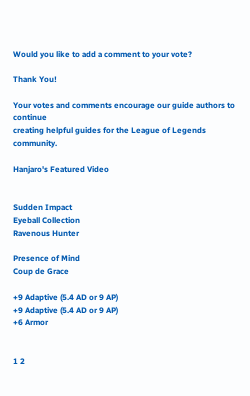Would you like to add a comment to your vote?

Thank You!

Your votes and comments encourage our guide authors to continue
creating helpful guides for the League of Legends community.

Hanjaro's Featured Video


Sudden Impact
Eyeball Collection
Ravenous Hunter

Presence of Mind
Coup de Grace

+9 Adaptive (5.4 AD or 9 AP)
+9 Adaptive (5.4 AD or 9 AP)
+6 Armor


1 2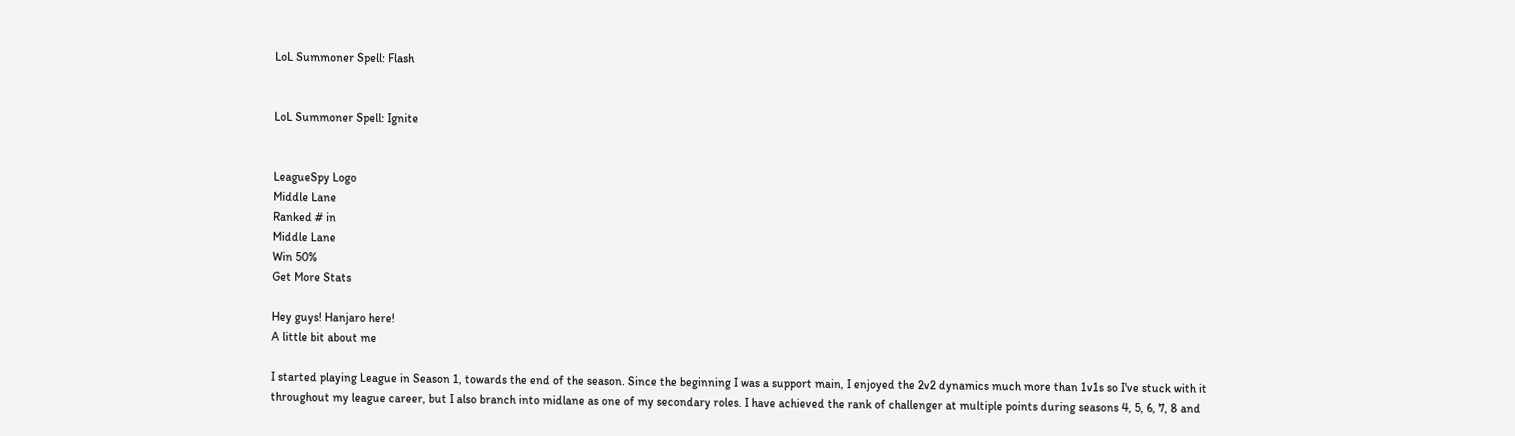LoL Summoner Spell: Flash


LoL Summoner Spell: Ignite


LeagueSpy Logo
Middle Lane
Ranked # in
Middle Lane
Win 50%
Get More Stats

Hey guys! Hanjaro here!
A little bit about me

I started playing League in Season 1, towards the end of the season. Since the beginning I was a support main, I enjoyed the 2v2 dynamics much more than 1v1s so I've stuck with it throughout my league career, but I also branch into midlane as one of my secondary roles. I have achieved the rank of challenger at multiple points during seasons 4, 5, 6, 7, 8 and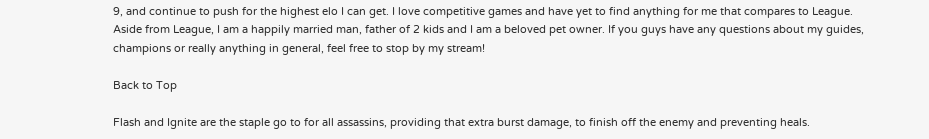9, and continue to push for the highest elo I can get. I love competitive games and have yet to find anything for me that compares to League.
Aside from League, I am a happily married man, father of 2 kids and I am a beloved pet owner. If you guys have any questions about my guides, champions or really anything in general, feel free to stop by my stream!

Back to Top

Flash and Ignite are the staple go to for all assassins, providing that extra burst damage, to finish off the enemy and preventing heals.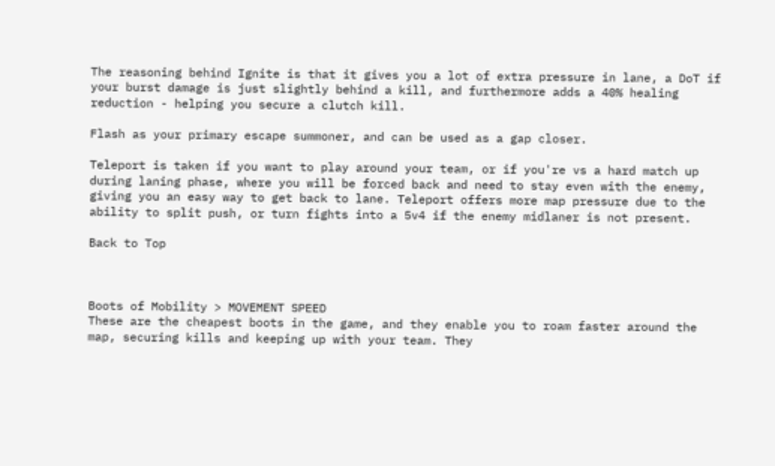The reasoning behind Ignite is that it gives you a lot of extra pressure in lane, a DoT if your burst damage is just slightly behind a kill, and furthermore adds a 40% healing reduction - helping you secure a clutch kill.

Flash as your primary escape summoner, and can be used as a gap closer.

Teleport is taken if you want to play around your team, or if you're vs a hard match up during laning phase, where you will be forced back and need to stay even with the enemy, giving you an easy way to get back to lane. Teleport offers more map pressure due to the ability to split push, or turn fights into a 5v4 if the enemy midlaner is not present.

Back to Top



Boots of Mobility > MOVEMENT SPEED
These are the cheapest boots in the game, and they enable you to roam faster around the map, securing kills and keeping up with your team. They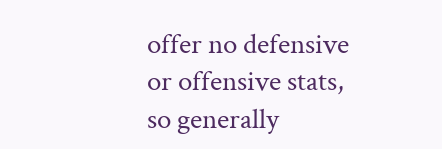offer no defensive or offensive stats, so generally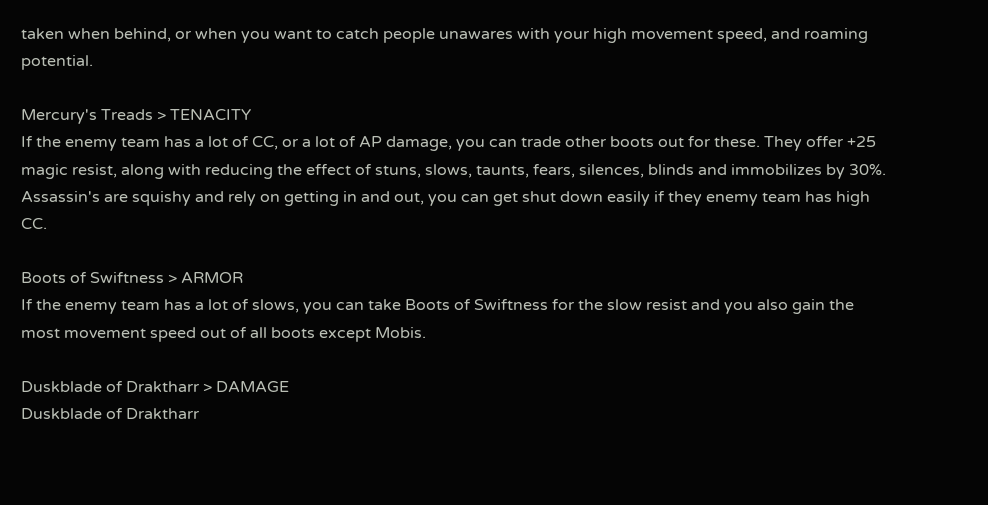taken when behind, or when you want to catch people unawares with your high movement speed, and roaming potential.

Mercury's Treads > TENACITY
If the enemy team has a lot of CC, or a lot of AP damage, you can trade other boots out for these. They offer +25 magic resist, along with reducing the effect of stuns, slows, taunts, fears, silences, blinds and immobilizes by 30%. Assassin's are squishy and rely on getting in and out, you can get shut down easily if they enemy team has high CC.

Boots of Swiftness > ARMOR
If the enemy team has a lot of slows, you can take Boots of Swiftness for the slow resist and you also gain the most movement speed out of all boots except Mobis.

Duskblade of Draktharr > DAMAGE
Duskblade of Draktharr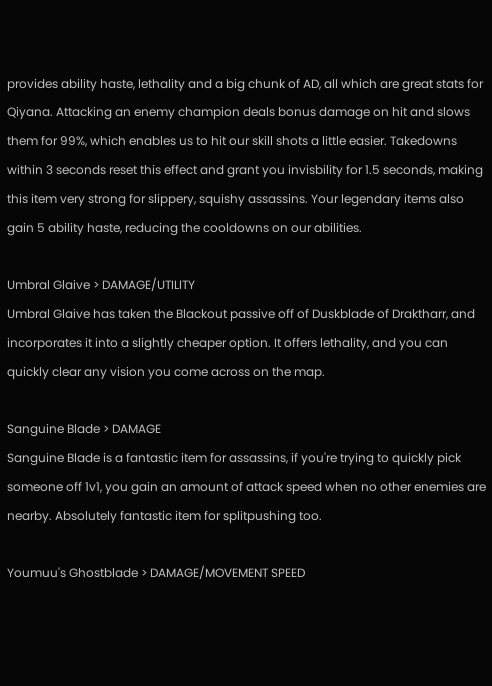provides ability haste, lethality and a big chunk of AD, all which are great stats for Qiyana. Attacking an enemy champion deals bonus damage on hit and slows them for 99%, which enables us to hit our skill shots a little easier. Takedowns within 3 seconds reset this effect and grant you invisbility for 1.5 seconds, making this item very strong for slippery, squishy assassins. Your legendary items also gain 5 ability haste, reducing the cooldowns on our abilities.

Umbral Glaive > DAMAGE/UTILITY
Umbral Glaive has taken the Blackout passive off of Duskblade of Draktharr, and incorporates it into a slightly cheaper option. It offers lethality, and you can quickly clear any vision you come across on the map.

Sanguine Blade > DAMAGE
Sanguine Blade is a fantastic item for assassins, if you're trying to quickly pick someone off 1v1, you gain an amount of attack speed when no other enemies are nearby. Absolutely fantastic item for splitpushing too.

Youmuu's Ghostblade > DAMAGE/MOVEMENT SPEED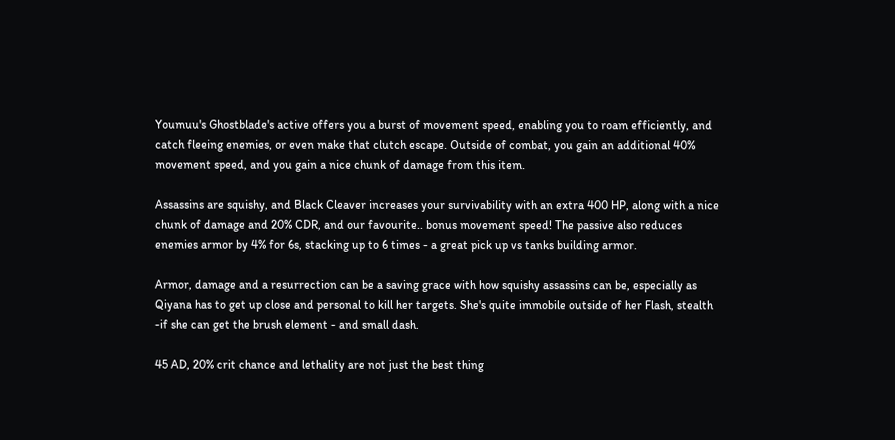Youmuu's Ghostblade's active offers you a burst of movement speed, enabling you to roam efficiently, and catch fleeing enemies, or even make that clutch escape. Outside of combat, you gain an additional 40% movement speed, and you gain a nice chunk of damage from this item.

Assassins are squishy, and Black Cleaver increases your survivability with an extra 400 HP, along with a nice chunk of damage and 20% CDR, and our favourite.. bonus movement speed! The passive also reduces enemies armor by 4% for 6s, stacking up to 6 times - a great pick up vs tanks building armor.

Armor, damage and a resurrection can be a saving grace with how squishy assassins can be, especially as Qiyana has to get up close and personal to kill her targets. She's quite immobile outside of her Flash, stealth -if she can get the brush element - and small dash.

45 AD, 20% crit chance and lethality are not just the best thing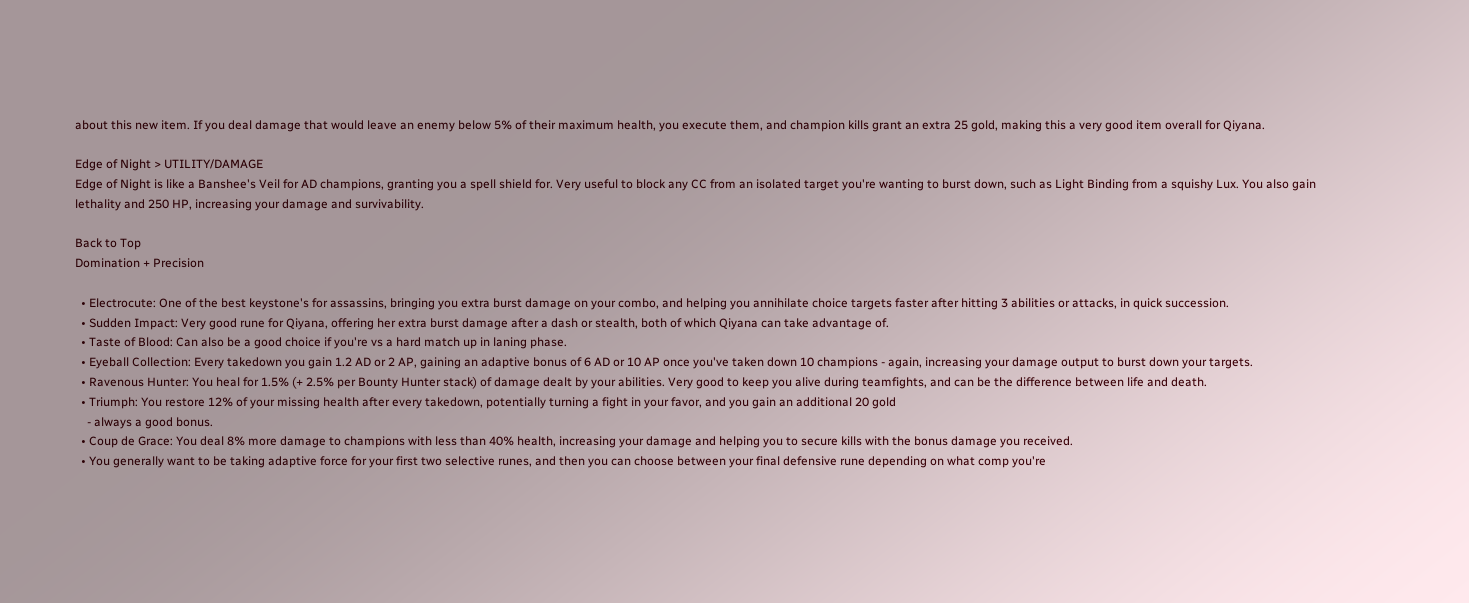about this new item. If you deal damage that would leave an enemy below 5% of their maximum health, you execute them, and champion kills grant an extra 25 gold, making this a very good item overall for Qiyana.

Edge of Night > UTILITY/DAMAGE
Edge of Night is like a Banshee's Veil for AD champions, granting you a spell shield for. Very useful to block any CC from an isolated target you're wanting to burst down, such as Light Binding from a squishy Lux. You also gain lethality and 250 HP, increasing your damage and survivability.

Back to Top
Domination + Precision

  • Electrocute: One of the best keystone's for assassins, bringing you extra burst damage on your combo, and helping you annihilate choice targets faster after hitting 3 abilities or attacks, in quick succession.
  • Sudden Impact: Very good rune for Qiyana, offering her extra burst damage after a dash or stealth, both of which Qiyana can take advantage of.
  • Taste of Blood: Can also be a good choice if you're vs a hard match up in laning phase.
  • Eyeball Collection: Every takedown you gain 1.2 AD or 2 AP, gaining an adaptive bonus of 6 AD or 10 AP once you've taken down 10 champions - again, increasing your damage output to burst down your targets.
  • Ravenous Hunter: You heal for 1.5% (+ 2.5% per Bounty Hunter stack) of damage dealt by your abilities. Very good to keep you alive during teamfights, and can be the difference between life and death.
  • Triumph: You restore 12% of your missing health after every takedown, potentially turning a fight in your favor, and you gain an additional 20 gold
    - always a good bonus.
  • Coup de Grace: You deal 8% more damage to champions with less than 40% health, increasing your damage and helping you to secure kills with the bonus damage you received.
  • You generally want to be taking adaptive force for your first two selective runes, and then you can choose between your final defensive rune depending on what comp you're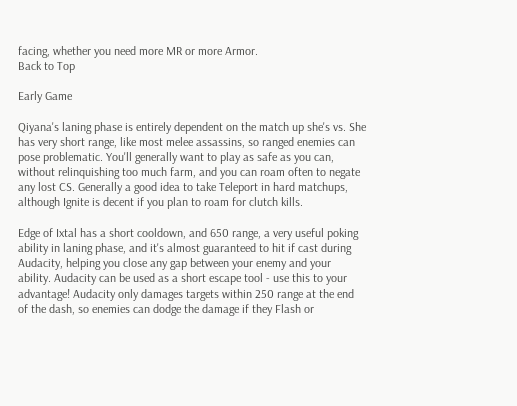facing, whether you need more MR or more Armor.
Back to Top

Early Game

Qiyana's laning phase is entirely dependent on the match up she's vs. She has very short range, like most melee assassins, so ranged enemies can pose problematic. You'll generally want to play as safe as you can, without relinquishing too much farm, and you can roam often to negate any lost CS. Generally a good idea to take Teleport in hard matchups, although Ignite is decent if you plan to roam for clutch kills.

Edge of Ixtal has a short cooldown, and 650 range, a very useful poking ability in laning phase, and it's almost guaranteed to hit if cast during Audacity, helping you close any gap between your enemy and your ability. Audacity can be used as a short escape tool - use this to your advantage! Audacity only damages targets within 250 range at the end of the dash, so enemies can dodge the damage if they Flash or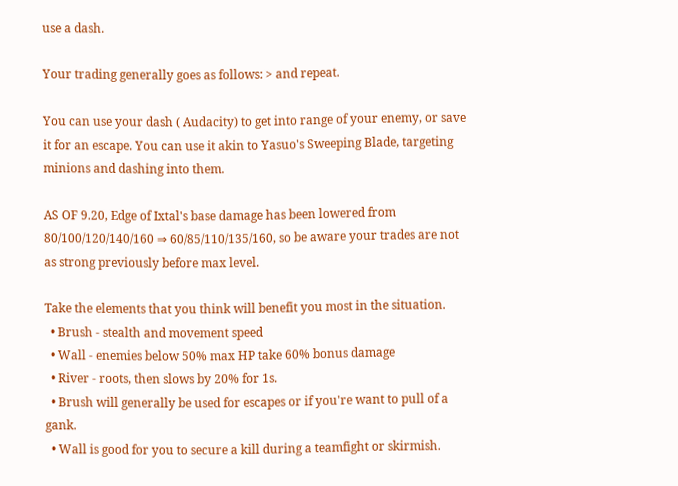use a dash.

Your trading generally goes as follows: > and repeat.

You can use your dash ( Audacity) to get into range of your enemy, or save it for an escape. You can use it akin to Yasuo's Sweeping Blade, targeting minions and dashing into them.

AS OF 9.20, Edge of Ixtal's base damage has been lowered from 80/100/120/140/160 ⇒ 60/85/110/135/160, so be aware your trades are not as strong previously before max level.

Take the elements that you think will benefit you most in the situation.
  • Brush - stealth and movement speed
  • Wall - enemies below 50% max HP take 60% bonus damage
  • River - roots, then slows by 20% for 1s.
  • Brush will generally be used for escapes or if you're want to pull of a gank.
  • Wall is good for you to secure a kill during a teamfight or skirmish.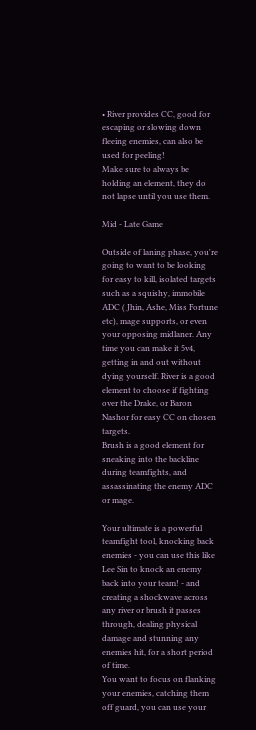• River provides CC, good for escaping or slowing down fleeing enemies, can also be used for peeling!
Make sure to always be holding an element, they do not lapse until you use them.

Mid - Late Game

Outside of laning phase, you're going to want to be looking for easy to kill, isolated targets such as a squishy, immobile ADC ( Jhin, Ashe, Miss Fortune etc), mage supports, or even your opposing midlaner. Any time you can make it 5v4, getting in and out without dying yourself. River is a good element to choose if fighting over the Drake, or Baron Nashor for easy CC on chosen targets.
Brush is a good element for sneaking into the backline during teamfights, and assassinating the enemy ADC or mage.

Your ultimate is a powerful teamfight tool, knocking back enemies - you can use this like
Lee Sin to knock an enemy back into your team! - and creating a shockwave across any river or brush it passes through, dealing physical damage and stunning any enemies hit, for a short period of time.
You want to focus on flanking your enemies, catching them off guard, you can use your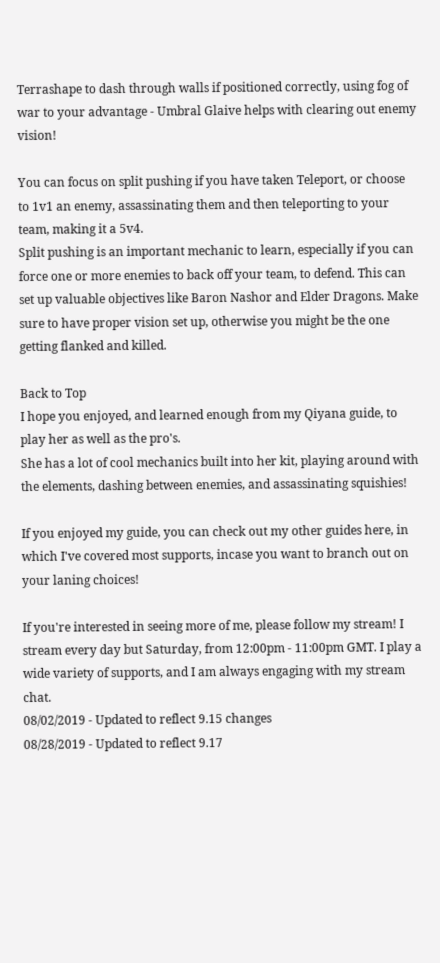Terrashape to dash through walls if positioned correctly, using fog of war to your advantage - Umbral Glaive helps with clearing out enemy vision!

You can focus on split pushing if you have taken Teleport, or choose to 1v1 an enemy, assassinating them and then teleporting to your team, making it a 5v4.
Split pushing is an important mechanic to learn, especially if you can force one or more enemies to back off your team, to defend. This can set up valuable objectives like Baron Nashor and Elder Dragons. Make sure to have proper vision set up, otherwise you might be the one getting flanked and killed.

Back to Top
I hope you enjoyed, and learned enough from my Qiyana guide, to play her as well as the pro's.
She has a lot of cool mechanics built into her kit, playing around with the elements, dashing between enemies, and assassinating squishies!

If you enjoyed my guide, you can check out my other guides here, in which I've covered most supports, incase you want to branch out on your laning choices!

If you're interested in seeing more of me, please follow my stream! I stream every day but Saturday, from 12:00pm - 11:00pm GMT. I play a wide variety of supports, and I am always engaging with my stream chat.
08/02/2019 - Updated to reflect 9.15 changes
08/28/2019 - Updated to reflect 9.17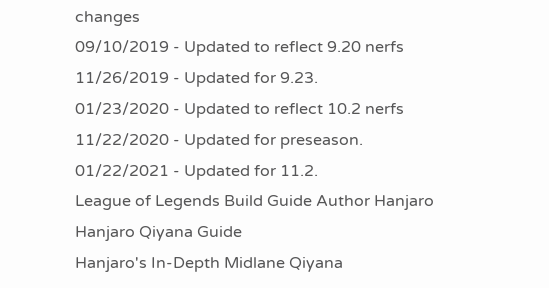changes
09/10/2019 - Updated to reflect 9.20 nerfs
11/26/2019 - Updated for 9.23.
01/23/2020 - Updated to reflect 10.2 nerfs
11/22/2020 - Updated for preseason.
01/22/2021 - Updated for 11.2.
League of Legends Build Guide Author Hanjaro
Hanjaro Qiyana Guide
Hanjaro's In-Depth Midlane Qiyana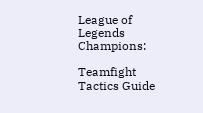League of Legends Champions:

Teamfight Tactics Guide